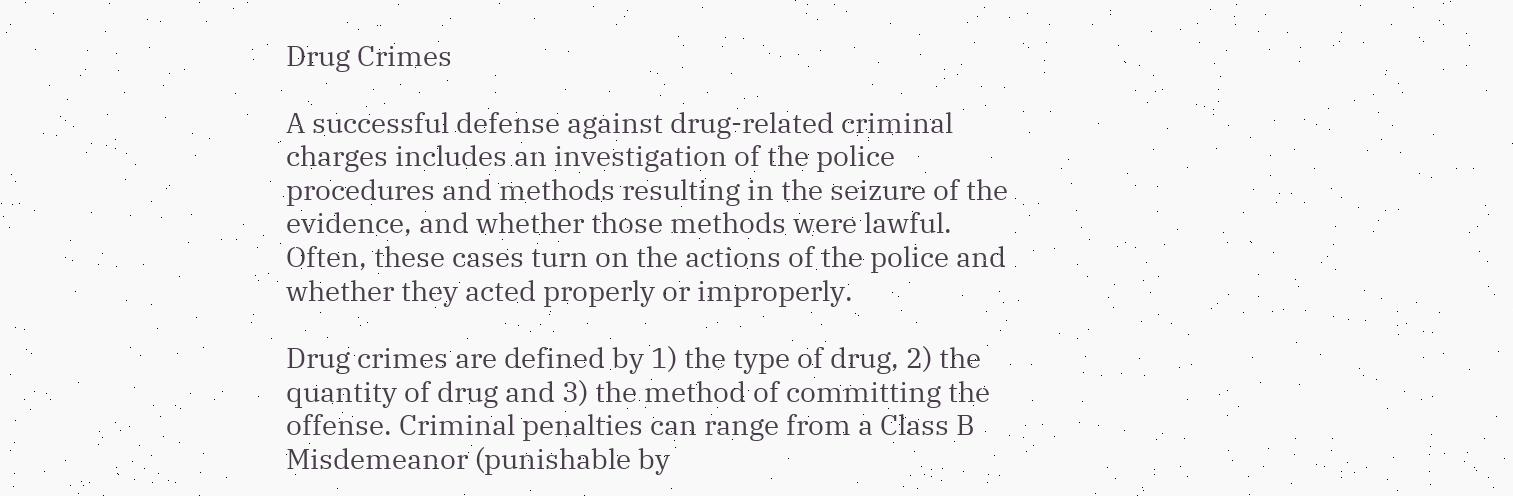Drug Crimes

A successful defense against drug-related criminal charges includes an investigation of the police procedures and methods resulting in the seizure of the evidence, and whether those methods were lawful. Often, these cases turn on the actions of the police and whether they acted properly or improperly.

Drug crimes are defined by 1) the type of drug, 2) the quantity of drug and 3) the method of committing the offense. Criminal penalties can range from a Class B Misdemeanor (punishable by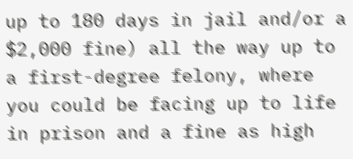up to 180 days in jail and/or a $2,000 fine) all the way up to a first-degree felony, where you could be facing up to life in prison and a fine as high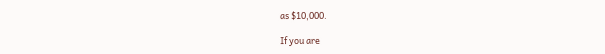as $10,000.

If you are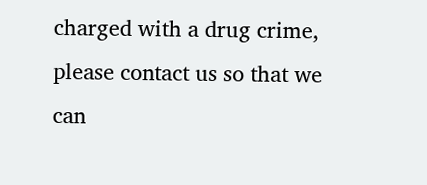charged with a drug crime, please contact us so that we can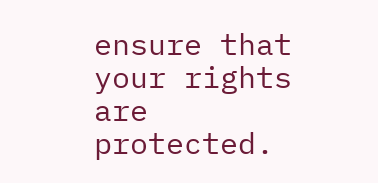ensure that your rights are protected.